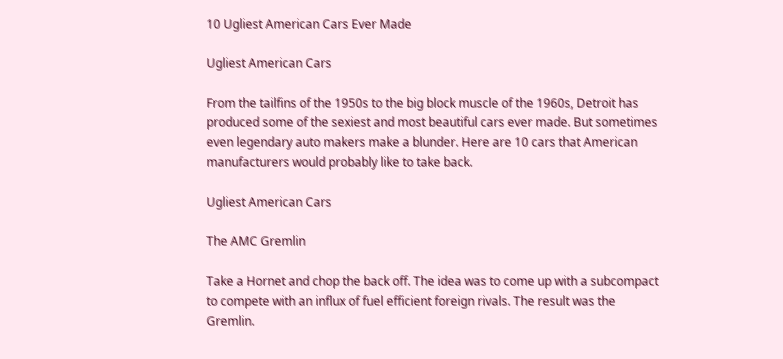10 Ugliest American Cars Ever Made

Ugliest American Cars

From the tailfins of the 1950s to the big block muscle of the 1960s, Detroit has produced some of the sexiest and most beautiful cars ever made. But sometimes even legendary auto makers make a blunder. Here are 10 cars that American manufacturers would probably like to take back.

Ugliest American Cars

The AMC Gremlin

Take a Hornet and chop the back off. The idea was to come up with a subcompact to compete with an influx of fuel efficient foreign rivals. The result was the Gremlin.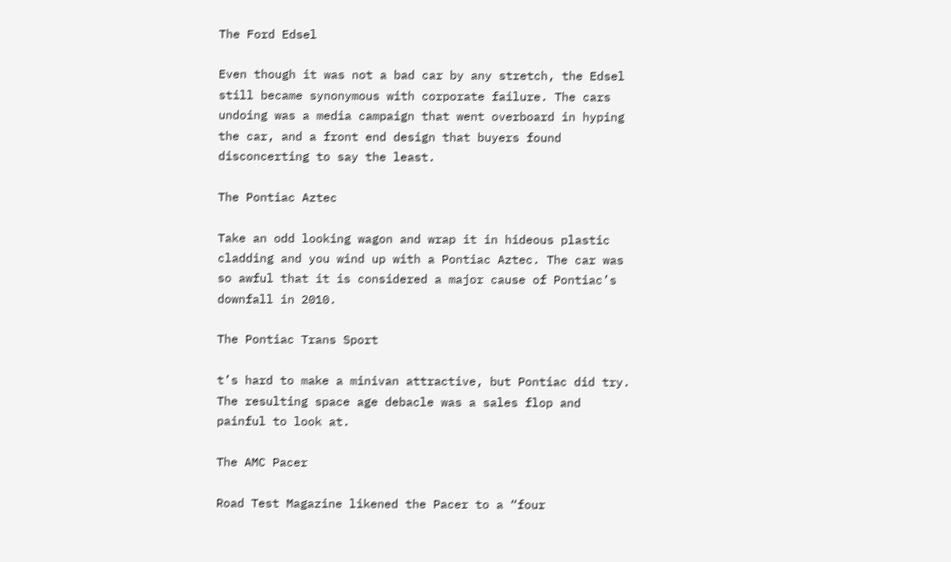The Ford Edsel

Even though it was not a bad car by any stretch, the Edsel still became synonymous with corporate failure. The cars undoing was a media campaign that went overboard in hyping the car, and a front end design that buyers found disconcerting to say the least.

The Pontiac Aztec

Take an odd looking wagon and wrap it in hideous plastic cladding and you wind up with a Pontiac Aztec. The car was so awful that it is considered a major cause of Pontiac’s downfall in 2010.

The Pontiac Trans Sport

t’s hard to make a minivan attractive, but Pontiac did try. The resulting space age debacle was a sales flop and painful to look at.

The AMC Pacer

Road Test Magazine likened the Pacer to a “four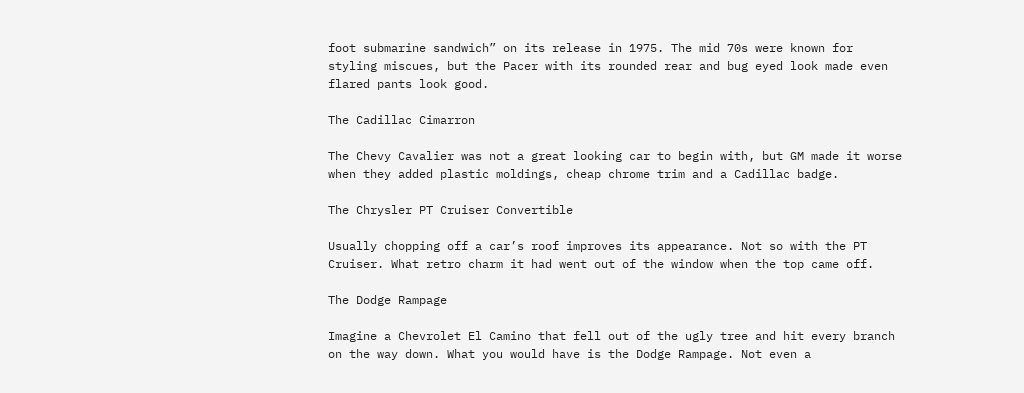foot submarine sandwich” on its release in 1975. The mid 70s were known for styling miscues, but the Pacer with its rounded rear and bug eyed look made even flared pants look good.

The Cadillac Cimarron

The Chevy Cavalier was not a great looking car to begin with, but GM made it worse when they added plastic moldings, cheap chrome trim and a Cadillac badge.

The Chrysler PT Cruiser Convertible

Usually chopping off a car’s roof improves its appearance. Not so with the PT Cruiser. What retro charm it had went out of the window when the top came off.

The Dodge Rampage

Imagine a Chevrolet El Camino that fell out of the ugly tree and hit every branch on the way down. What you would have is the Dodge Rampage. Not even a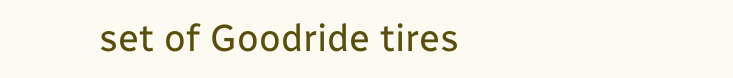set of Goodride tires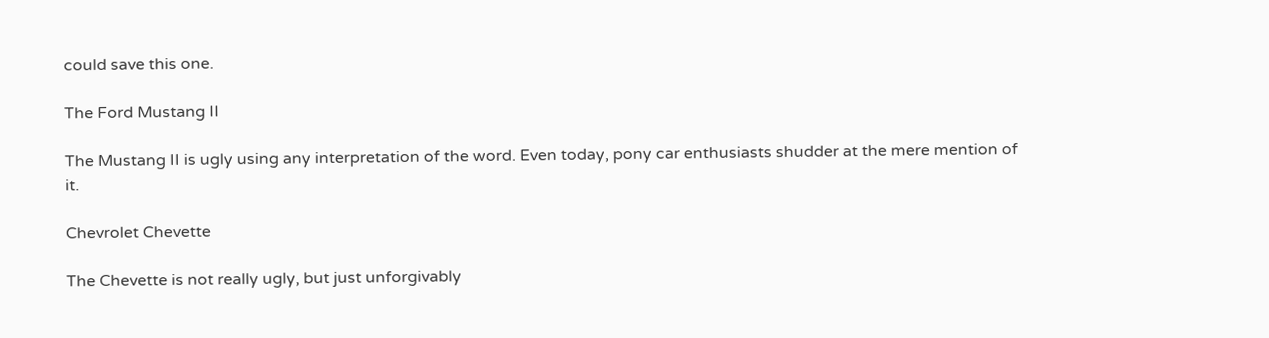could save this one.

The Ford Mustang II

The Mustang II is ugly using any interpretation of the word. Even today, pony car enthusiasts shudder at the mere mention of it.

Chevrolet Chevette

The Chevette is not really ugly, but just unforgivably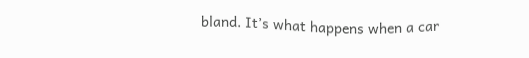bland. It’s what happens when a car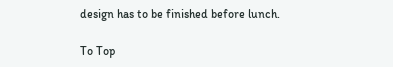design has to be finished before lunch.

To Top